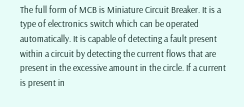The full form of MCB is Miniature Circuit Breaker. It is a type of electronics switch which can be operated automatically. It is capable of detecting a fault present within a circuit by detecting the current flows that are present in the excessive amount in the circle. If a current is present in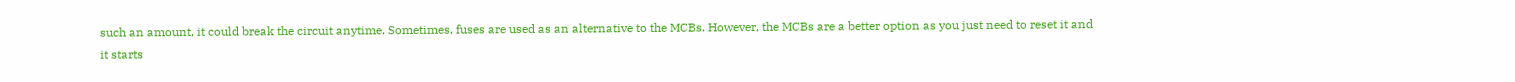such an amount, it could break the circuit anytime. Sometimes, fuses are used as an alternative to the MCBs. However, the MCBs are a better option as you just need to reset it and it starts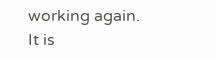working again. It is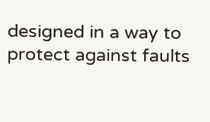designed in a way to protect against faults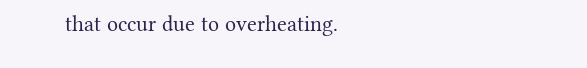that occur due to overheating.